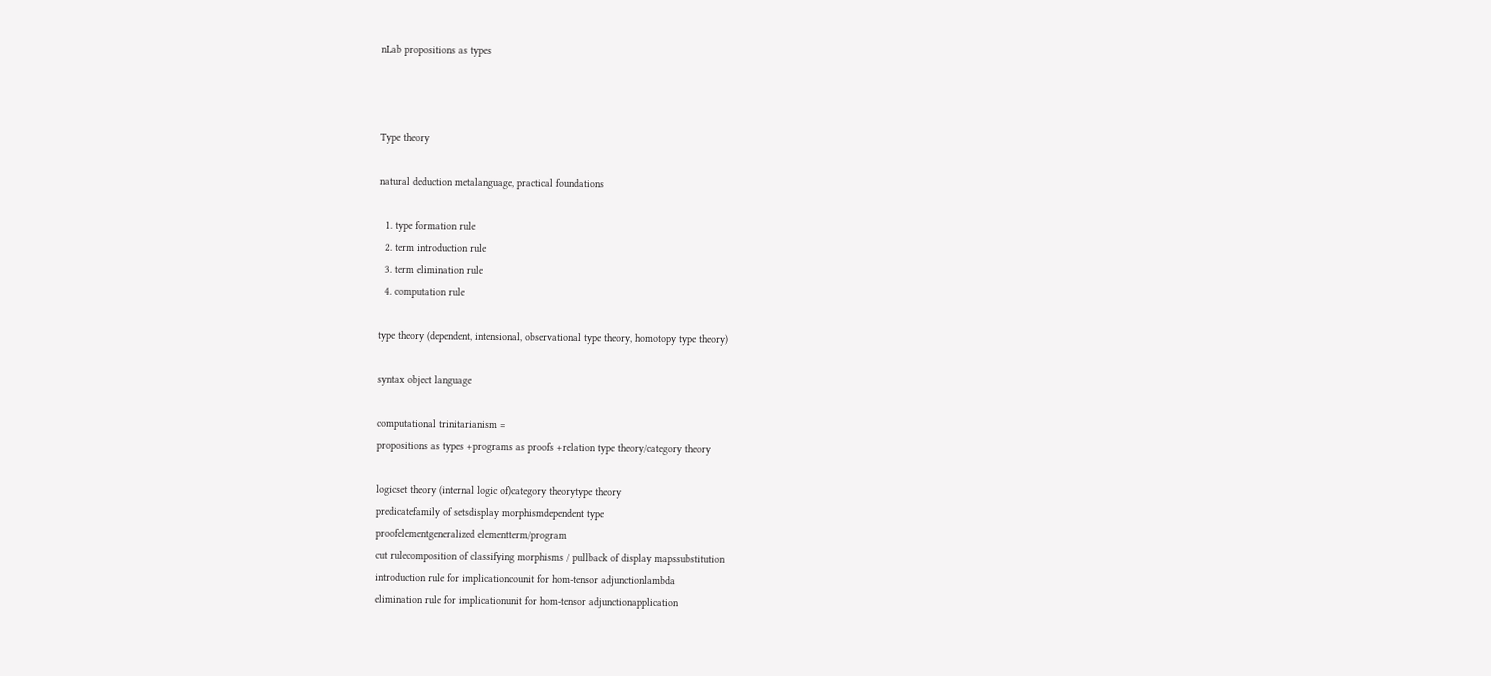nLab propositions as types



Type theory

natural deduction metalanguage, practical foundations

  1. type formation rule
  2. term introduction rule
  3. term elimination rule
  4. computation rule

type theory (dependent, intensional, observational type theory, homotopy type theory)

syntax object language

computational trinitarianism =
propositions as types +programs as proofs +relation type theory/category theory

logicset theory (internal logic of)category theorytype theory
predicatefamily of setsdisplay morphismdependent type
proofelementgeneralized elementterm/program
cut rulecomposition of classifying morphisms / pullback of display mapssubstitution
introduction rule for implicationcounit for hom-tensor adjunctionlambda
elimination rule for implicationunit for hom-tensor adjunctionapplication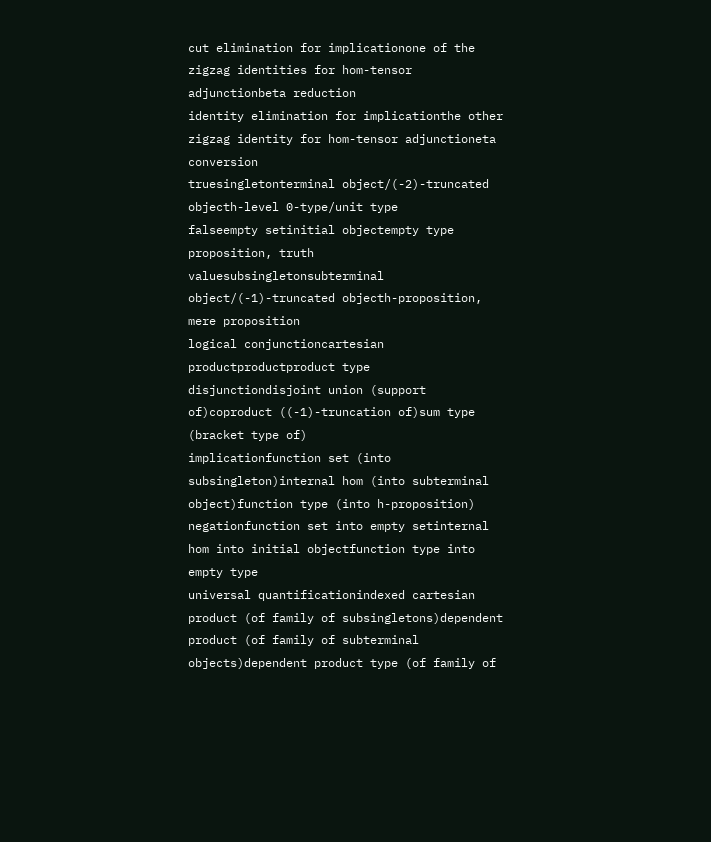cut elimination for implicationone of the zigzag identities for hom-tensor adjunctionbeta reduction
identity elimination for implicationthe other zigzag identity for hom-tensor adjunctioneta conversion
truesingletonterminal object/(-2)-truncated objecth-level 0-type/unit type
falseempty setinitial objectempty type
proposition, truth valuesubsingletonsubterminal object/(-1)-truncated objecth-proposition, mere proposition
logical conjunctioncartesian productproductproduct type
disjunctiondisjoint union (support of)coproduct ((-1)-truncation of)sum type (bracket type of)
implicationfunction set (into subsingleton)internal hom (into subterminal object)function type (into h-proposition)
negationfunction set into empty setinternal hom into initial objectfunction type into empty type
universal quantificationindexed cartesian product (of family of subsingletons)dependent product (of family of subterminal objects)dependent product type (of family of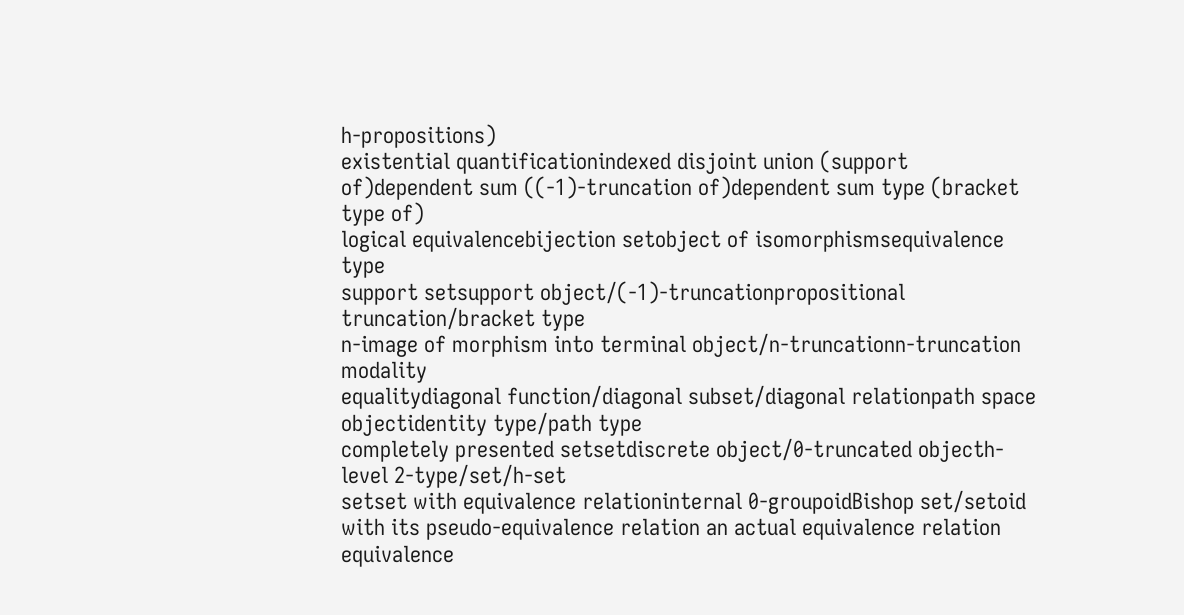h-propositions)
existential quantificationindexed disjoint union (support of)dependent sum ((-1)-truncation of)dependent sum type (bracket type of)
logical equivalencebijection setobject of isomorphismsequivalence type
support setsupport object/(-1)-truncationpropositional truncation/bracket type
n-image of morphism into terminal object/n-truncationn-truncation modality
equalitydiagonal function/diagonal subset/diagonal relationpath space objectidentity type/path type
completely presented setsetdiscrete object/0-truncated objecth-level 2-type/set/h-set
setset with equivalence relationinternal 0-groupoidBishop set/setoid with its pseudo-equivalence relation an actual equivalence relation
equivalence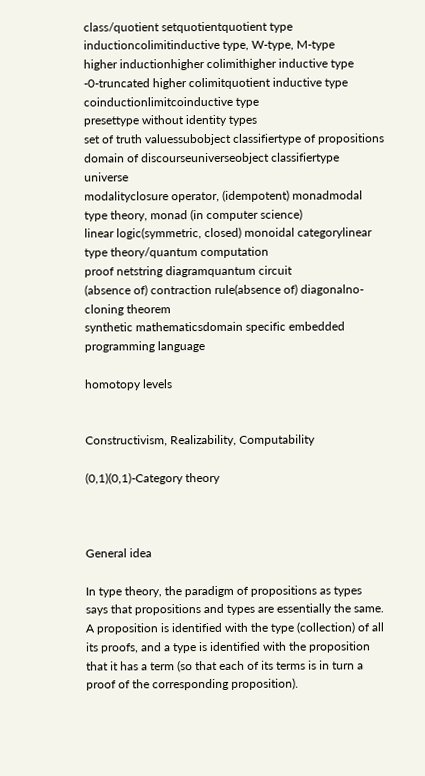class/quotient setquotientquotient type
inductioncolimitinductive type, W-type, M-type
higher inductionhigher colimithigher inductive type
-0-truncated higher colimitquotient inductive type
coinductionlimitcoinductive type
presettype without identity types
set of truth valuessubobject classifiertype of propositions
domain of discourseuniverseobject classifiertype universe
modalityclosure operator, (idempotent) monadmodal type theory, monad (in computer science)
linear logic(symmetric, closed) monoidal categorylinear type theory/quantum computation
proof netstring diagramquantum circuit
(absence of) contraction rule(absence of) diagonalno-cloning theorem
synthetic mathematicsdomain specific embedded programming language

homotopy levels


Constructivism, Realizability, Computability

(0,1)(0,1)-Category theory



General idea

In type theory, the paradigm of propositions as types says that propositions and types are essentially the same. A proposition is identified with the type (collection) of all its proofs, and a type is identified with the proposition that it has a term (so that each of its terms is in turn a proof of the corresponding proposition).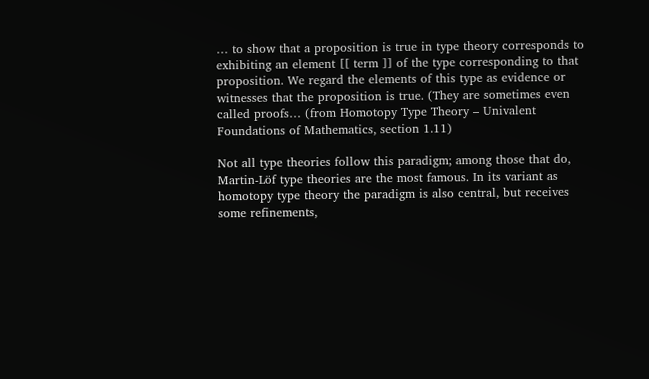… to show that a proposition is true in type theory corresponds to exhibiting an element [[ term ]] of the type corresponding to that proposition. We regard the elements of this type as evidence or witnesses that the proposition is true. (They are sometimes even called proofs… (from Homotopy Type Theory – Univalent Foundations of Mathematics, section 1.11)

Not all type theories follow this paradigm; among those that do, Martin-Löf type theories are the most famous. In its variant as homotopy type theory the paradigm is also central, but receives some refinements,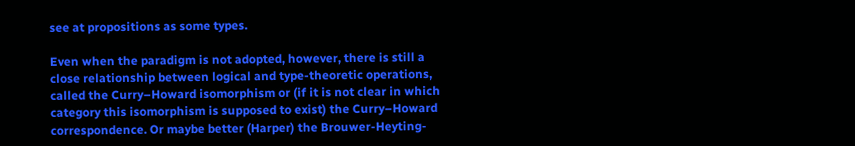see at propositions as some types.

Even when the paradigm is not adopted, however, there is still a close relationship between logical and type-theoretic operations, called the Curry–Howard isomorphism or (if it is not clear in which category this isomorphism is supposed to exist) the Curry–Howard correspondence. Or maybe better (Harper) the Brouwer-Heyting-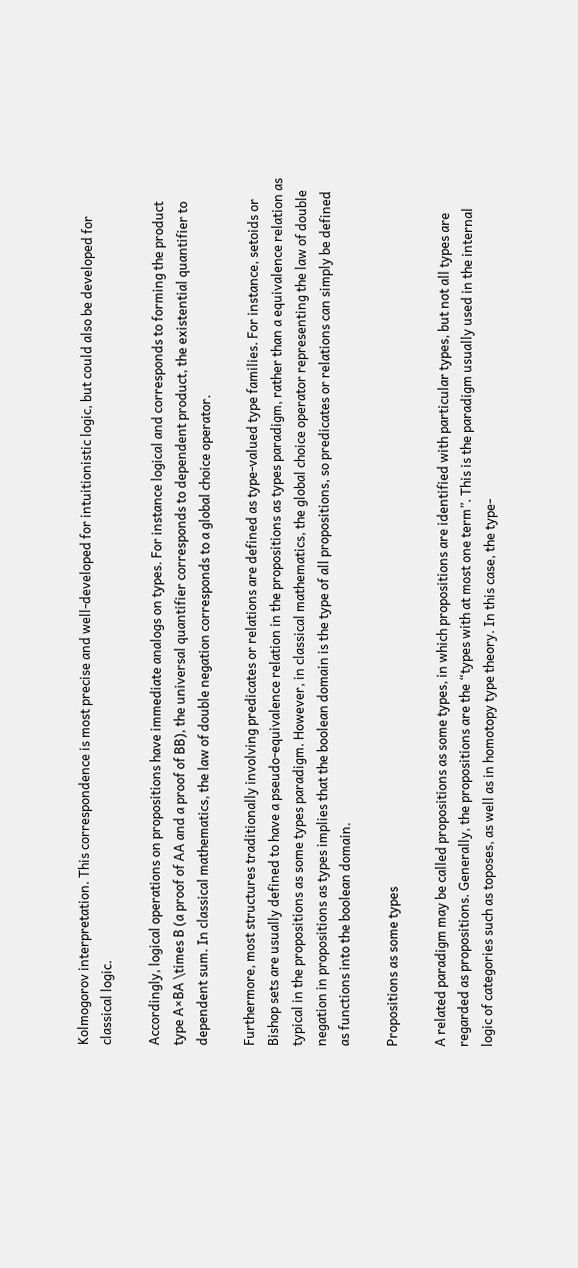Kolmogorov interpretation. This correspondence is most precise and well-developed for intuitionistic logic, but could also be developed for classical logic.

Accordingly, logical operations on propositions have immediate analogs on types. For instance logical and corresponds to forming the product type A×BA \times B (a proof of AA and a proof of BB), the universal quantifier corresponds to dependent product, the existential quantifier to dependent sum. In classical mathematics, the law of double negation corresponds to a global choice operator.

Furthermore, most structures traditionally involving predicates or relations are defined as type-valued type families. For instance, setoids or Bishop sets are usually defined to have a pseudo-equivalence relation in the propositions as types paradigm, rather than a equivalence relation as typical in the propositions as some types paradigm. However, in classical mathematics, the global choice operator representing the law of double negation in propositions as types implies that the boolean domain is the type of all propositions, so predicates or relations can simply be defined as functions into the boolean domain.

Propositions as some types

A related paradigm may be called propositions as some types, in which propositions are identified with particular types, but not all types are regarded as propositions. Generally, the propositions are the “types with at most one term”. This is the paradigm usually used in the internal logic of categories such as toposes, as well as in homotopy type theory. In this case, the type-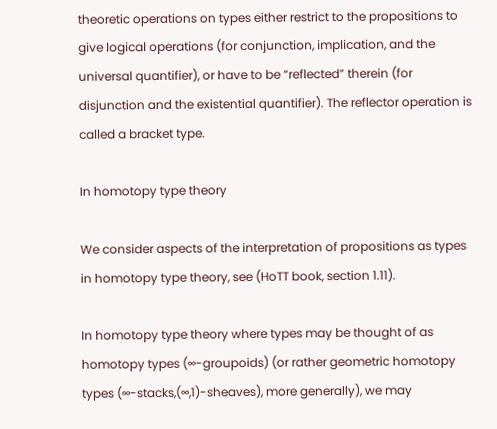theoretic operations on types either restrict to the propositions to give logical operations (for conjunction, implication, and the universal quantifier), or have to be “reflected” therein (for disjunction and the existential quantifier). The reflector operation is called a bracket type.

In homotopy type theory

We consider aspects of the interpretation of propositions as types in homotopy type theory, see (HoTT book, section 1.11).

In homotopy type theory where types may be thought of as homotopy types (∞-groupoids) (or rather geometric homotopy types (∞-stacks,(∞,1)-sheaves), more generally), we may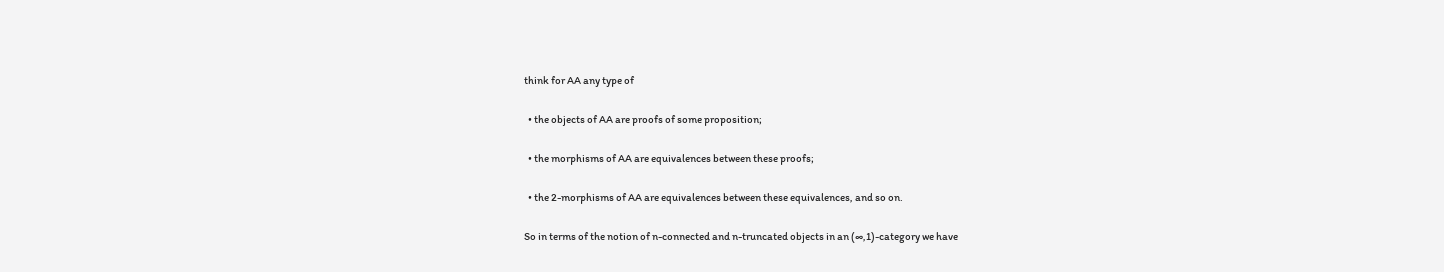think for AA any type of

  • the objects of AA are proofs of some proposition;

  • the morphisms of AA are equivalences between these proofs;

  • the 2-morphisms of AA are equivalences between these equivalences, and so on.

So in terms of the notion of n-connected and n-truncated objects in an (∞,1)-category we have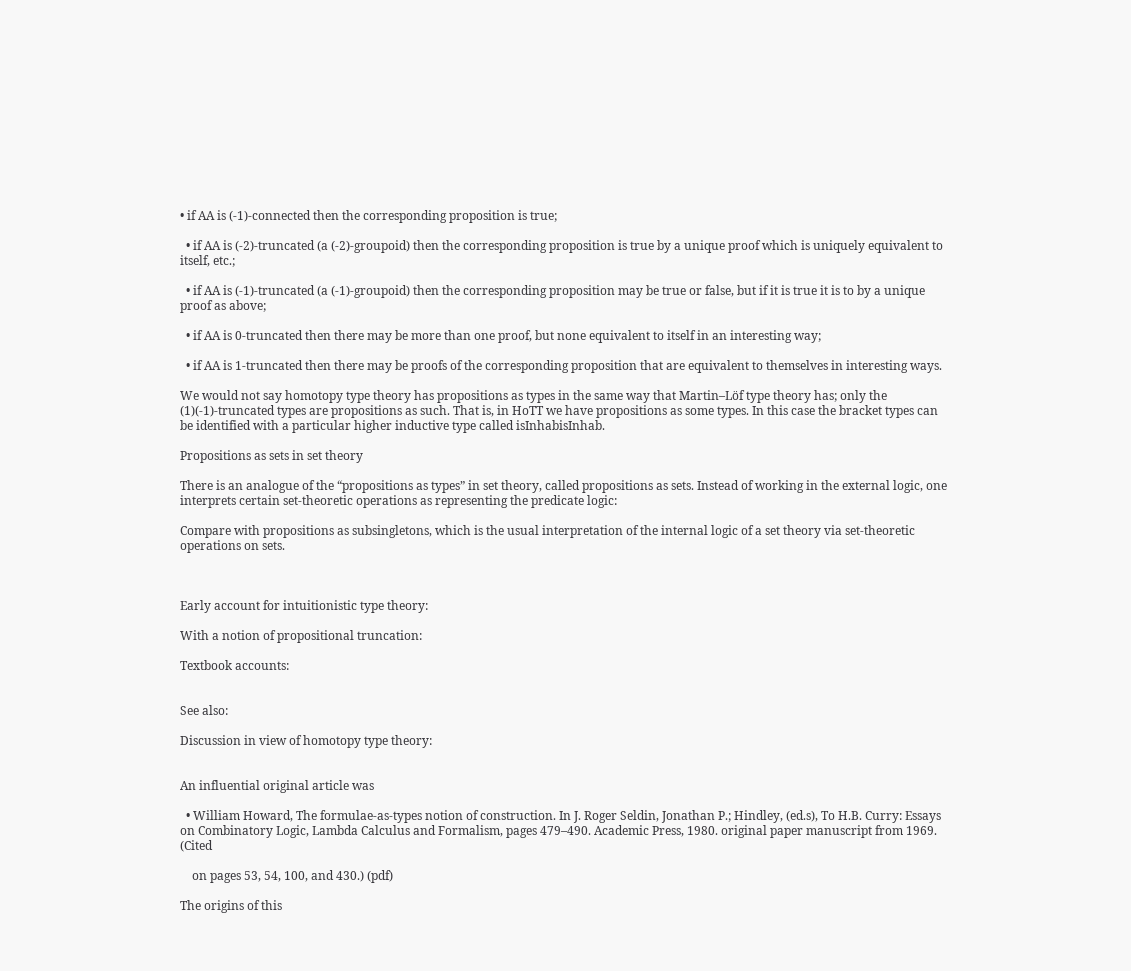• if AA is (-1)-connected then the corresponding proposition is true;

  • if AA is (-2)-truncated (a (-2)-groupoid) then the corresponding proposition is true by a unique proof which is uniquely equivalent to itself, etc.;

  • if AA is (-1)-truncated (a (-1)-groupoid) then the corresponding proposition may be true or false, but if it is true it is to by a unique proof as above;

  • if AA is 0-truncated then there may be more than one proof, but none equivalent to itself in an interesting way;

  • if AA is 1-truncated then there may be proofs of the corresponding proposition that are equivalent to themselves in interesting ways.

We would not say homotopy type theory has propositions as types in the same way that Martin–Löf type theory has; only the (1)(-1)-truncated types are propositions as such. That is, in HoTT we have propositions as some types. In this case the bracket types can be identified with a particular higher inductive type called isInhabisInhab.

Propositions as sets in set theory

There is an analogue of the “propositions as types” in set theory, called propositions as sets. Instead of working in the external logic, one interprets certain set-theoretic operations as representing the predicate logic:

Compare with propositions as subsingletons, which is the usual interpretation of the internal logic of a set theory via set-theoretic operations on sets.



Early account for intuitionistic type theory:

With a notion of propositional truncation:

Textbook accounts:


See also:

Discussion in view of homotopy type theory:


An influential original article was

  • William Howard, The formulae-as-types notion of construction. In J. Roger Seldin, Jonathan P.; Hindley, (ed.s), To H.B. Curry: Essays on Combinatory Logic, Lambda Calculus and Formalism, pages 479–490. Academic Press, 1980. original paper manuscript from 1969. (Cited

    on pages 53, 54, 100, and 430.) (pdf)

The origins of this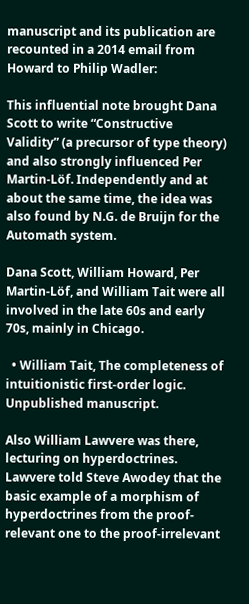manuscript and its publication are recounted in a 2014 email from Howard to Philip Wadler:

This influential note brought Dana Scott to write “Constructive Validity” (a precursor of type theory) and also strongly influenced Per Martin-Löf. Independently and at about the same time, the idea was also found by N.G. de Bruijn for the Automath system.

Dana Scott, William Howard, Per Martin-Löf, and William Tait were all involved in the late 60s and early 70s, mainly in Chicago.

  • William Tait, The completeness of intuitionistic first-order logic. Unpublished manuscript.

Also William Lawvere was there, lecturing on hyperdoctrines. Lawvere told Steve Awodey that the basic example of a morphism of hyperdoctrines from the proof-relevant one to the proof-irrelevant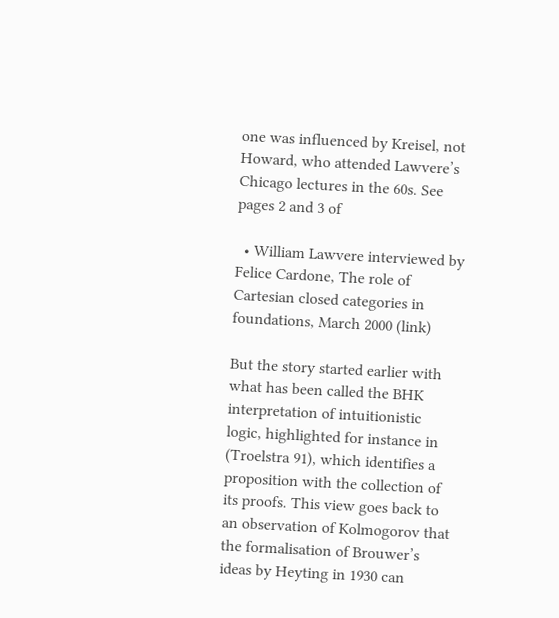one was influenced by Kreisel, not Howard, who attended Lawvere’s Chicago lectures in the 60s. See pages 2 and 3 of

  • William Lawvere interviewed by Felice Cardone, The role of Cartesian closed categories in foundations, March 2000 (link)

But the story started earlier with what has been called the BHK interpretation of intuitionistic logic, highlighted for instance in (Troelstra 91), which identifies a proposition with the collection of its proofs. This view goes back to an observation of Kolmogorov that the formalisation of Brouwer’s ideas by Heyting in 1930 can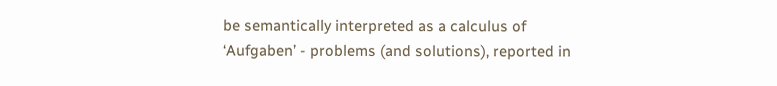be semantically interpreted as a calculus of ‘Aufgaben’ - problems (and solutions), reported in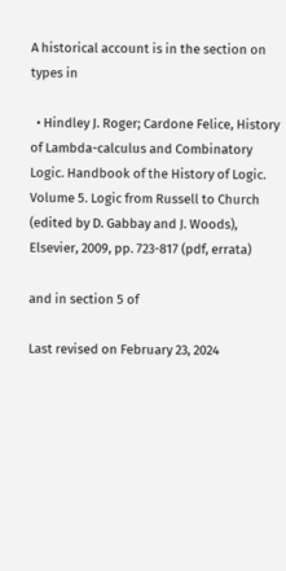A historical account is in the section on types in

  • Hindley J. Roger; Cardone Felice, History of Lambda-calculus and Combinatory Logic. Handbook of the History of Logic. Volume 5. Logic from Russell to Church (edited by D. Gabbay and J. Woods), Elsevier, 2009, pp. 723-817 (pdf, errata)

and in section 5 of

Last revised on February 23, 2024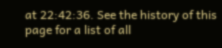at 22:42:36. See the history of this page for a list of all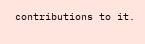contributions to it.